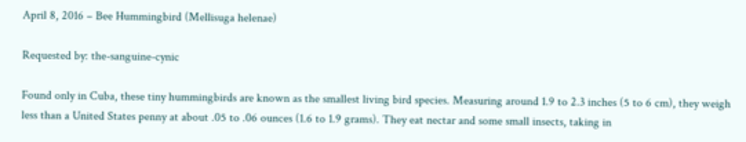April 8, 2016 – Bee Hummingbird (Mellisuga helenae)

Requested by: the-sanguine-cynic

Found only in Cuba, these tiny hummingbirds are known as the smallest living bird species. Measuring around 1.9 to 2.3 inches (5 to 6 cm), they weigh less than a United States penny at about .05 to .06 ounces (1.6 to 1.9 grams). They eat nectar and some small insects, taking in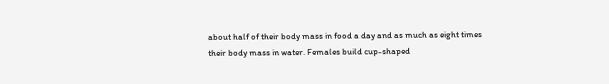about half of their body mass in food a day and as much as eight times their body mass in water. Females build cup-shaped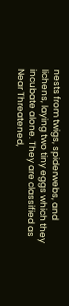nests from twigs, spiderwebs, and lichens, laying two tiny eggs which they incubate alone. They are classified as Near Threatened,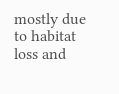mostly due to habitat loss and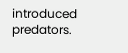introduced predators.